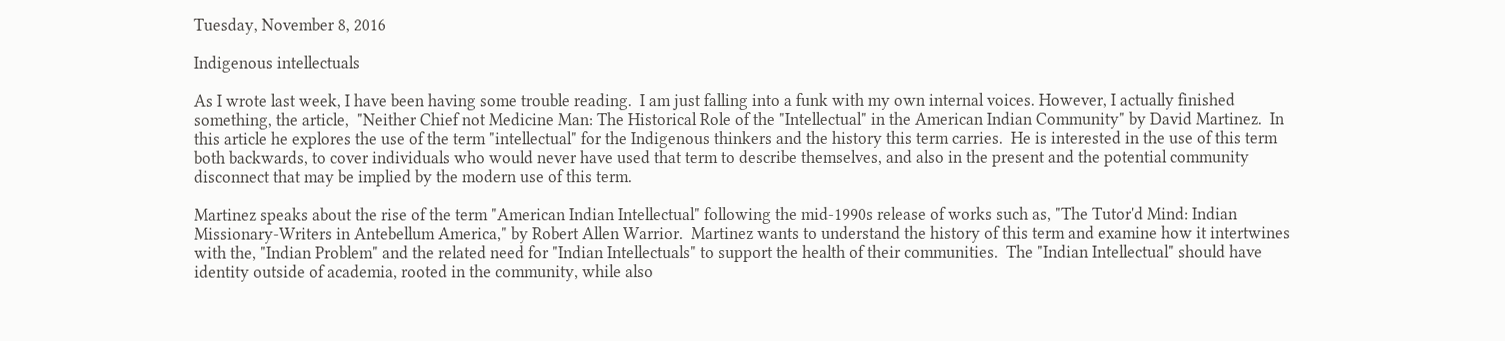Tuesday, November 8, 2016

Indigenous intellectuals

As I wrote last week, I have been having some trouble reading.  I am just falling into a funk with my own internal voices. However, I actually finished something, the article,  "Neither Chief not Medicine Man: The Historical Role of the "Intellectual" in the American Indian Community" by David Martinez.  In this article he explores the use of the term "intellectual" for the Indigenous thinkers and the history this term carries.  He is interested in the use of this term both backwards, to cover individuals who would never have used that term to describe themselves, and also in the present and the potential community disconnect that may be implied by the modern use of this term.

Martinez speaks about the rise of the term "American Indian Intellectual" following the mid-1990s release of works such as, "The Tutor'd Mind: Indian Missionary-Writers in Antebellum America," by Robert Allen Warrior.  Martinez wants to understand the history of this term and examine how it intertwines with the, "Indian Problem" and the related need for "Indian Intellectuals" to support the health of their communities.  The "Indian Intellectual" should have identity outside of academia, rooted in the community, while also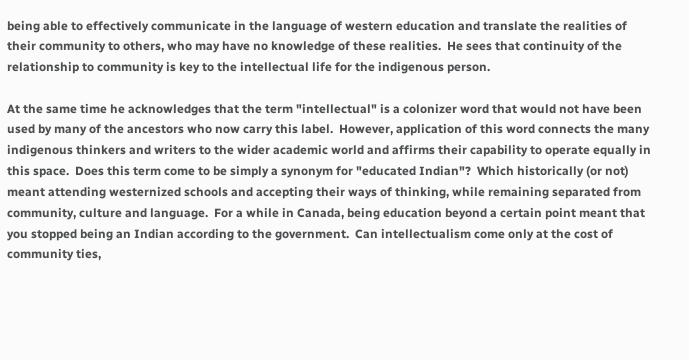being able to effectively communicate in the language of western education and translate the realities of their community to others, who may have no knowledge of these realities.  He sees that continuity of the relationship to community is key to the intellectual life for the indigenous person.

At the same time he acknowledges that the term "intellectual" is a colonizer word that would not have been used by many of the ancestors who now carry this label.  However, application of this word connects the many indigenous thinkers and writers to the wider academic world and affirms their capability to operate equally in this space.  Does this term come to be simply a synonym for "educated Indian"?  Which historically (or not) meant attending westernized schools and accepting their ways of thinking, while remaining separated from community, culture and language.  For a while in Canada, being education beyond a certain point meant that you stopped being an Indian according to the government.  Can intellectualism come only at the cost of community ties,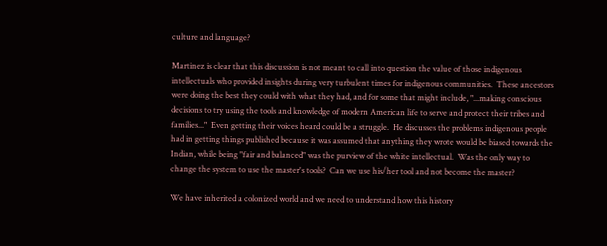culture and language?

Martinez is clear that this discussion is not meant to call into question the value of those indigenous intellectuals who provided insights during very turbulent times for indigenous communities.  These ancestors were doing the best they could with what they had, and for some that might include, "...making conscious decisions to try using the tools and knowledge of modern American life to serve and protect their tribes and families..."  Even getting their voices heard could be a struggle.  He discusses the problems indigenous people had in getting things published because it was assumed that anything they wrote would be biased towards the Indian, while being "fair and balanced" was the purview of the white intellectual.  Was the only way to change the system to use the master's tools?  Can we use his/her tool and not become the master?

We have inherited a colonized world and we need to understand how this history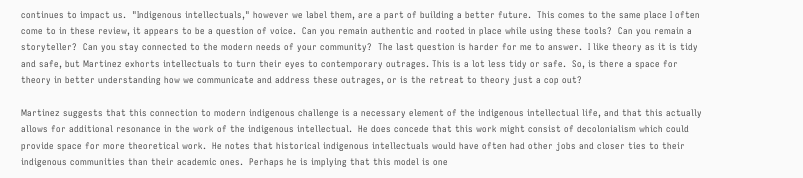continues to impact us.  "Indigenous intellectuals," however we label them, are a part of building a better future.  This comes to the same place I often come to in these review, it appears to be a question of voice.  Can you remain authentic and rooted in place while using these tools?  Can you remain a storyteller?  Can you stay connected to the modern needs of your community?  The last question is harder for me to answer.  I like theory as it is tidy and safe, but Martinez exhorts intellectuals to turn their eyes to contemporary outrages. This is a lot less tidy or safe.  So, is there a space for theory in better understanding how we communicate and address these outrages, or is the retreat to theory just a cop out?

Martinez suggests that this connection to modern indigenous challenge is a necessary element of the indigenous intellectual life, and that this actually allows for additional resonance in the work of the indigenous intellectual.  He does concede that this work might consist of decolonialism which could provide space for more theoretical work.  He notes that historical indigenous intellectuals would have often had other jobs and closer ties to their indigenous communities than their academic ones.  Perhaps he is implying that this model is one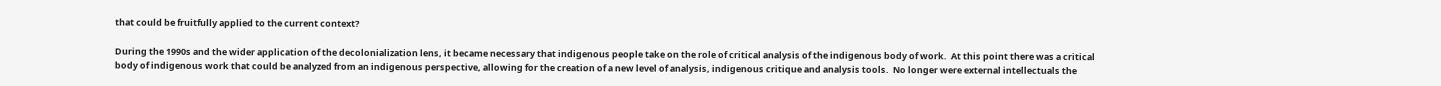that could be fruitfully applied to the current context?

During the 1990s and the wider application of the decolonialization lens, it became necessary that indigenous people take on the role of critical analysis of the indigenous body of work.  At this point there was a critical body of indigenous work that could be analyzed from an indigenous perspective, allowing for the creation of a new level of analysis, indigenous critique and analysis tools.  No longer were external intellectuals the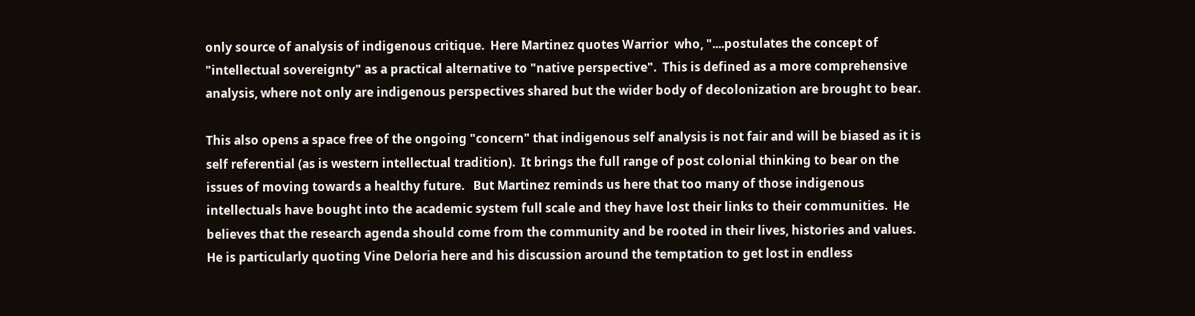only source of analysis of indigenous critique.  Here Martinez quotes Warrior  who, "....postulates the concept of "intellectual sovereignty" as a practical alternative to "native perspective".  This is defined as a more comprehensive analysis, where not only are indigenous perspectives shared but the wider body of decolonization are brought to bear.

This also opens a space free of the ongoing "concern" that indigenous self analysis is not fair and will be biased as it is self referential (as is western intellectual tradition).  It brings the full range of post colonial thinking to bear on the issues of moving towards a healthy future.   But Martinez reminds us here that too many of those indigenous intellectuals have bought into the academic system full scale and they have lost their links to their communities.  He believes that the research agenda should come from the community and be rooted in their lives, histories and values.  He is particularly quoting Vine Deloria here and his discussion around the temptation to get lost in endless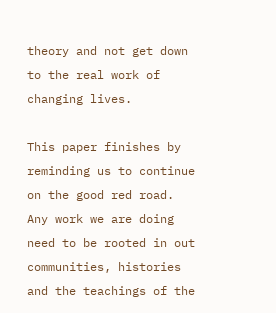theory and not get down to the real work of changing lives.

This paper finishes by reminding us to continue on the good red road.  Any work we are doing need to be rooted in out communities, histories and the teachings of the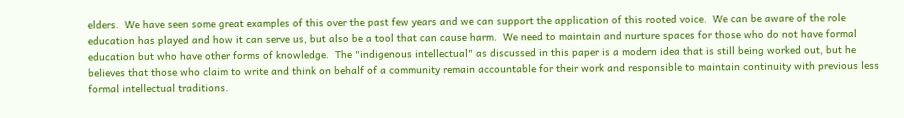elders.  We have seen some great examples of this over the past few years and we can support the application of this rooted voice.  We can be aware of the role education has played and how it can serve us, but also be a tool that can cause harm.  We need to maintain and nurture spaces for those who do not have formal education but who have other forms of knowledge.  The "indigenous intellectual" as discussed in this paper is a modern idea that is still being worked out, but he believes that those who claim to write and think on behalf of a community remain accountable for their work and responsible to maintain continuity with previous less formal intellectual traditions.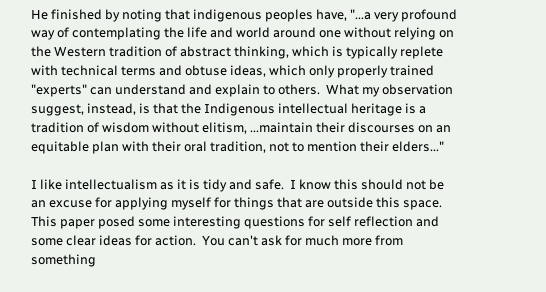He finished by noting that indigenous peoples have, "...a very profound way of contemplating the life and world around one without relying on the Western tradition of abstract thinking, which is typically replete with technical terms and obtuse ideas, which only properly trained "experts" can understand and explain to others.  What my observation suggest, instead, is that the Indigenous intellectual heritage is a tradition of wisdom without elitism, ...maintain their discourses on an equitable plan with their oral tradition, not to mention their elders..."

I like intellectualism as it is tidy and safe.  I know this should not be an excuse for applying myself for things that are outside this space.  This paper posed some interesting questions for self reflection and some clear ideas for action.  You can't ask for much more from something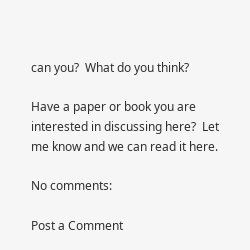can you?  What do you think?

Have a paper or book you are interested in discussing here?  Let me know and we can read it here.

No comments:

Post a Comment